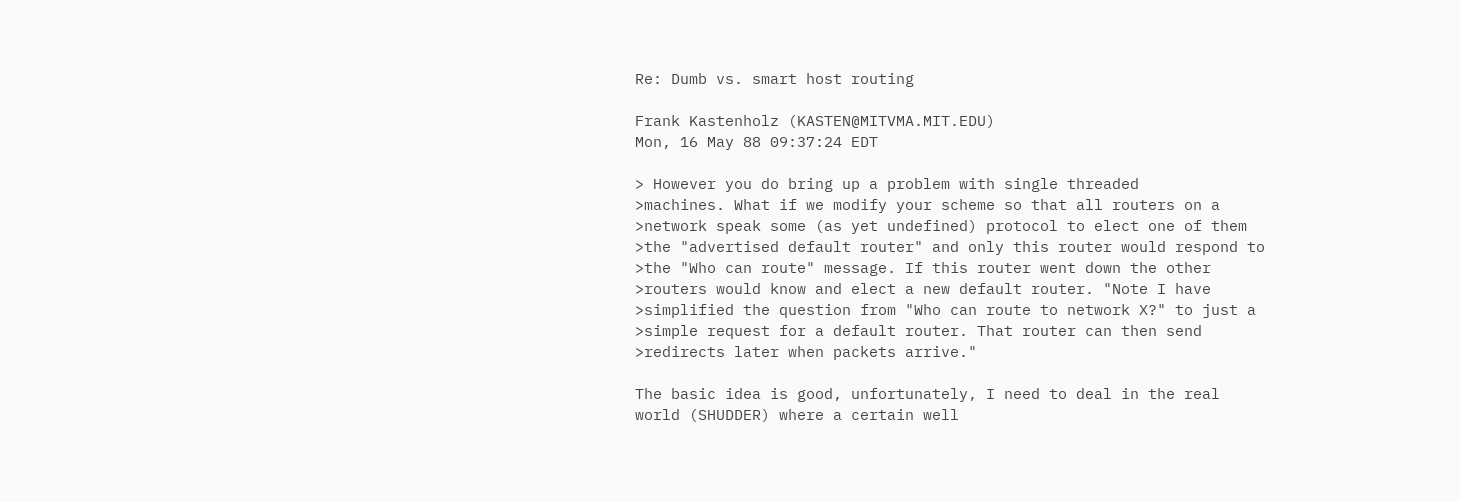Re: Dumb vs. smart host routing

Frank Kastenholz (KASTEN@MITVMA.MIT.EDU)
Mon, 16 May 88 09:37:24 EDT

> However you do bring up a problem with single threaded
>machines. What if we modify your scheme so that all routers on a
>network speak some (as yet undefined) protocol to elect one of them
>the "advertised default router" and only this router would respond to
>the "Who can route" message. If this router went down the other
>routers would know and elect a new default router. "Note I have
>simplified the question from "Who can route to network X?" to just a
>simple request for a default router. That router can then send
>redirects later when packets arrive."

The basic idea is good, unfortunately, I need to deal in the real
world (SHUDDER) where a certain well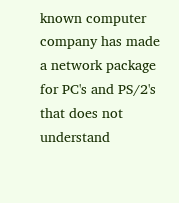known computer company has made
a network package for PC's and PS/2's that does not understand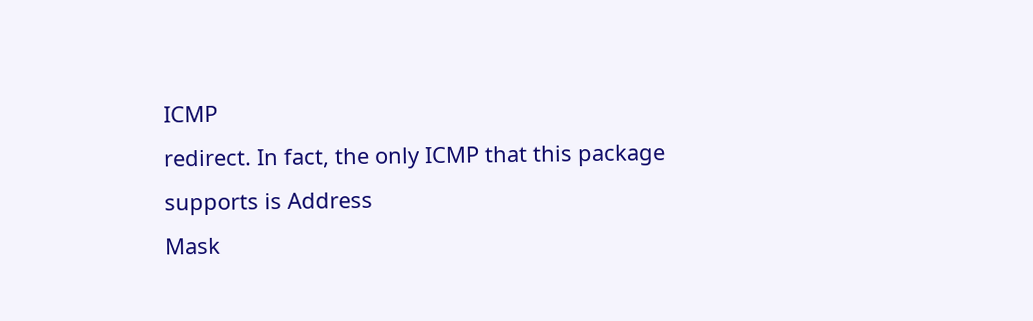ICMP
redirect. In fact, the only ICMP that this package supports is Address
Mask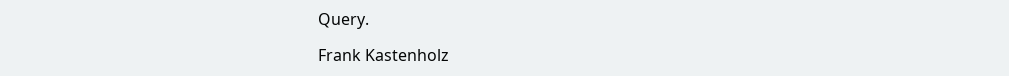Query.

Frank Kastenholz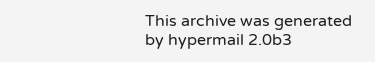This archive was generated by hypermail 2.0b3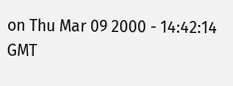on Thu Mar 09 2000 - 14:42:14 GMT